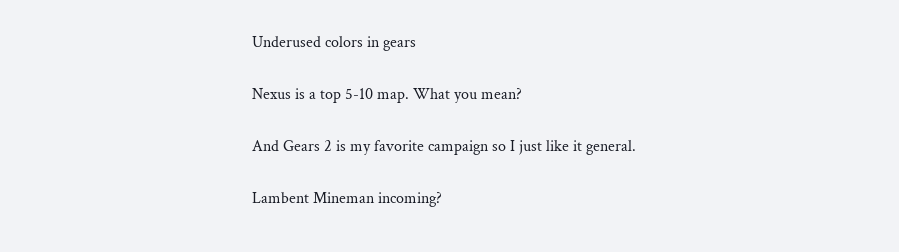Underused colors in gears

Nexus is a top 5-10 map. What you mean?

And Gears 2 is my favorite campaign so I just like it general.

Lambent Mineman incoming?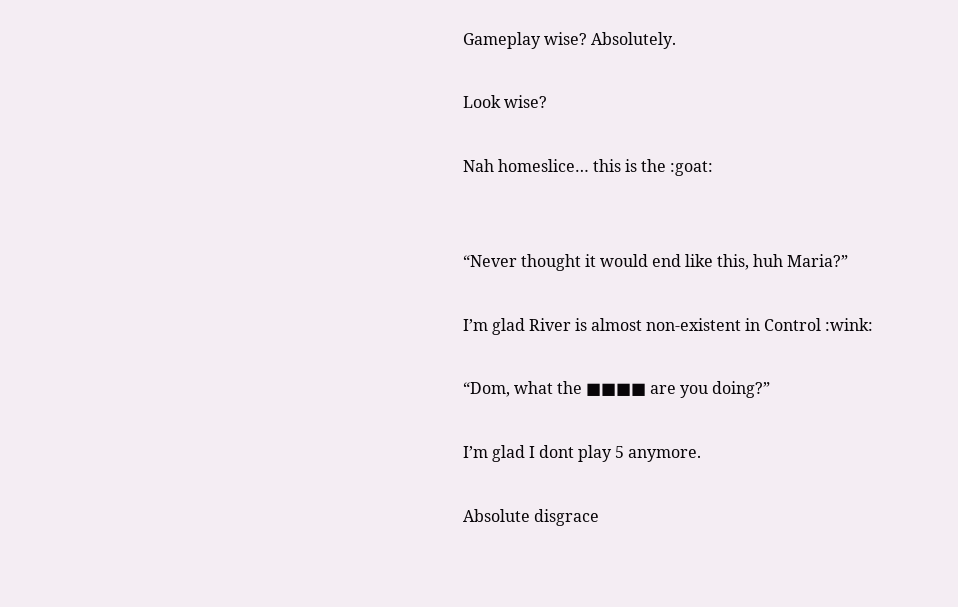Gameplay wise? Absolutely.

Look wise?

Nah homeslice… this is the :goat:


“Never thought it would end like this, huh Maria?”

I’m glad River is almost non-existent in Control :wink:

“Dom, what the ■■■■ are you doing?”

I’m glad I dont play 5 anymore.

Absolute disgrace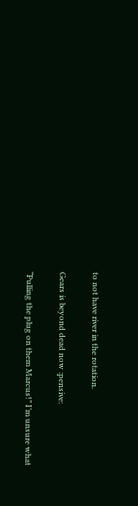to not have river in the rotation.

Gears is beyond dead now :pensive:

“Pulling the plug on them Marcus!” I’m unsure what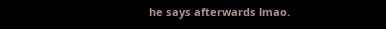he says afterwards lmao.